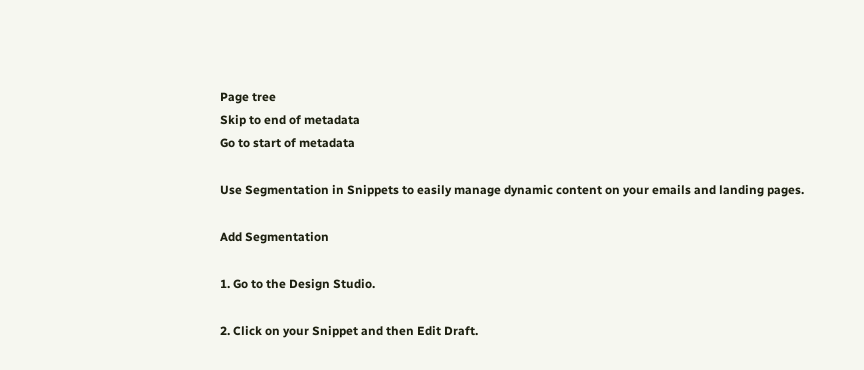Page tree
Skip to end of metadata
Go to start of metadata

Use Segmentation in Snippets to easily manage dynamic content on your emails and landing pages.

Add Segmentation

1. Go to the Design Studio.

2. Click on your Snippet and then Edit Draft.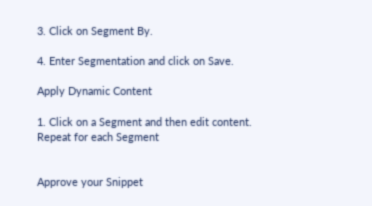3. Click on Segment By.

4. Enter Segmentation and click on Save.

Apply Dynamic Content

1. Click on a Segment and then edit content. Repeat for each Segment


Approve your Snippet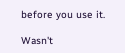before you use it.

Wasn't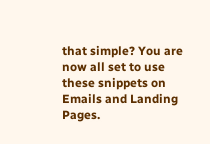that simple? You are now all set to use these snippets on Emails and Landing Pages.